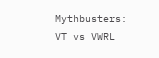Mythbusters: VT vs VWRL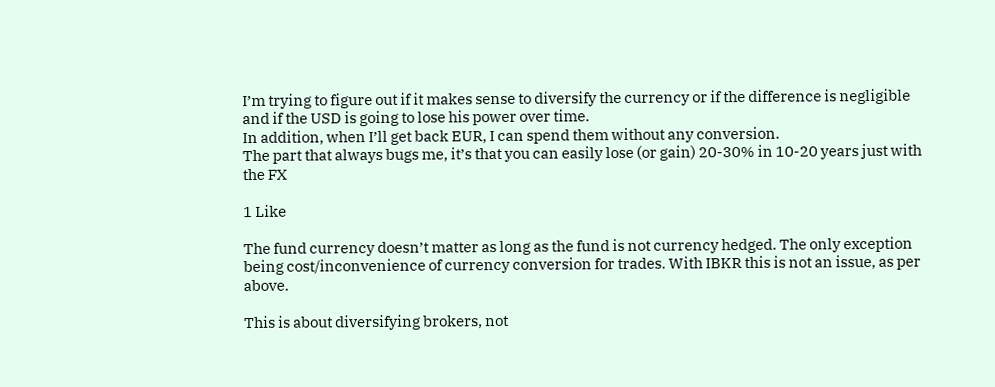I’m trying to figure out if it makes sense to diversify the currency or if the difference is negligible and if the USD is going to lose his power over time.
In addition, when I’ll get back EUR, I can spend them without any conversion.
The part that always bugs me, it’s that you can easily lose (or gain) 20-30% in 10-20 years just with the FX

1 Like

The fund currency doesn’t matter as long as the fund is not currency hedged. The only exception being cost/inconvenience of currency conversion for trades. With IBKR this is not an issue, as per above.

This is about diversifying brokers, not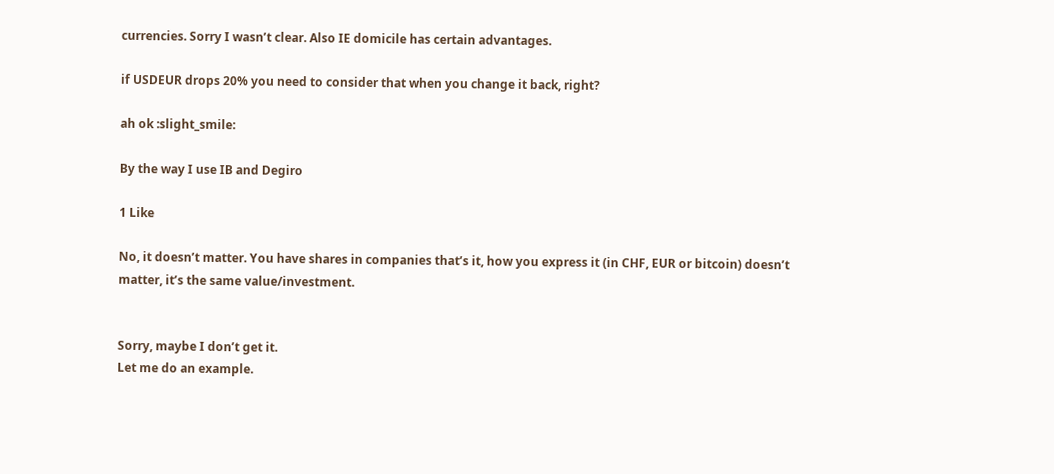currencies. Sorry I wasn’t clear. Also IE domicile has certain advantages.

if USDEUR drops 20% you need to consider that when you change it back, right?

ah ok :slight_smile:

By the way I use IB and Degiro

1 Like

No, it doesn’t matter. You have shares in companies that’s it, how you express it (in CHF, EUR or bitcoin) doesn’t matter, it’s the same value/investment.


Sorry, maybe I don’t get it.
Let me do an example.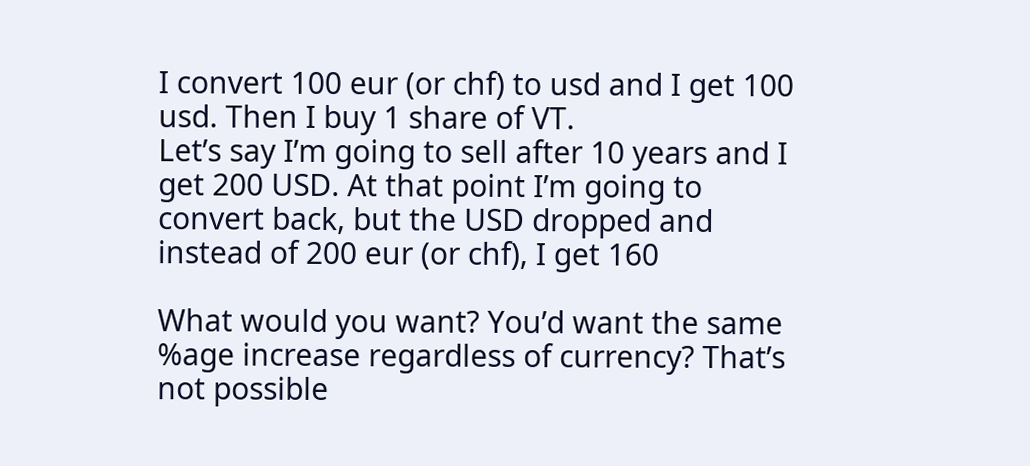I convert 100 eur (or chf) to usd and I get 100 usd. Then I buy 1 share of VT.
Let’s say I’m going to sell after 10 years and I get 200 USD. At that point I’m going to convert back, but the USD dropped and instead of 200 eur (or chf), I get 160

What would you want? You’d want the same %age increase regardless of currency? That’s not possible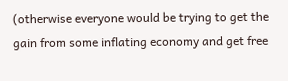(otherwise everyone would be trying to get the gain from some inflating economy and get free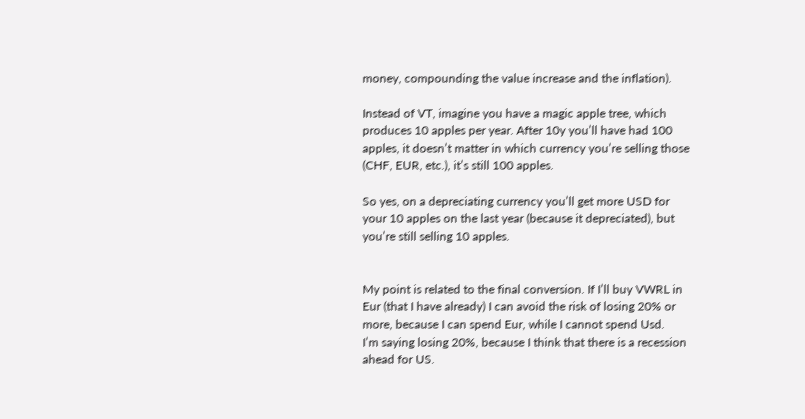money, compounding the value increase and the inflation).

Instead of VT, imagine you have a magic apple tree, which produces 10 apples per year. After 10y you’ll have had 100 apples, it doesn’t matter in which currency you’re selling those (CHF, EUR, etc.), it’s still 100 apples.

So yes, on a depreciating currency you’ll get more USD for your 10 apples on the last year (because it depreciated), but you’re still selling 10 apples.


My point is related to the final conversion. If I’ll buy VWRL in Eur (that I have already) I can avoid the risk of losing 20% or more, because I can spend Eur, while I cannot spend Usd.
I’m saying losing 20%, because I think that there is a recession ahead for US.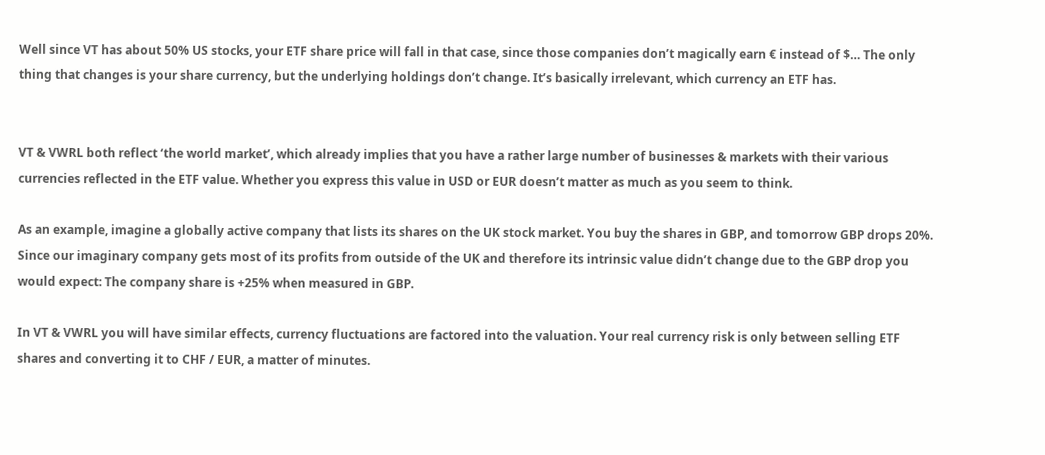Well since VT has about 50% US stocks, your ETF share price will fall in that case, since those companies don’t magically earn € instead of $… The only thing that changes is your share currency, but the underlying holdings don’t change. It’s basically irrelevant, which currency an ETF has.


VT & VWRL both reflect ‘the world market’, which already implies that you have a rather large number of businesses & markets with their various currencies reflected in the ETF value. Whether you express this value in USD or EUR doesn’t matter as much as you seem to think.

As an example, imagine a globally active company that lists its shares on the UK stock market. You buy the shares in GBP, and tomorrow GBP drops 20%. Since our imaginary company gets most of its profits from outside of the UK and therefore its intrinsic value didn’t change due to the GBP drop you would expect: The company share is +25% when measured in GBP.

In VT & VWRL you will have similar effects, currency fluctuations are factored into the valuation. Your real currency risk is only between selling ETF shares and converting it to CHF / EUR, a matter of minutes.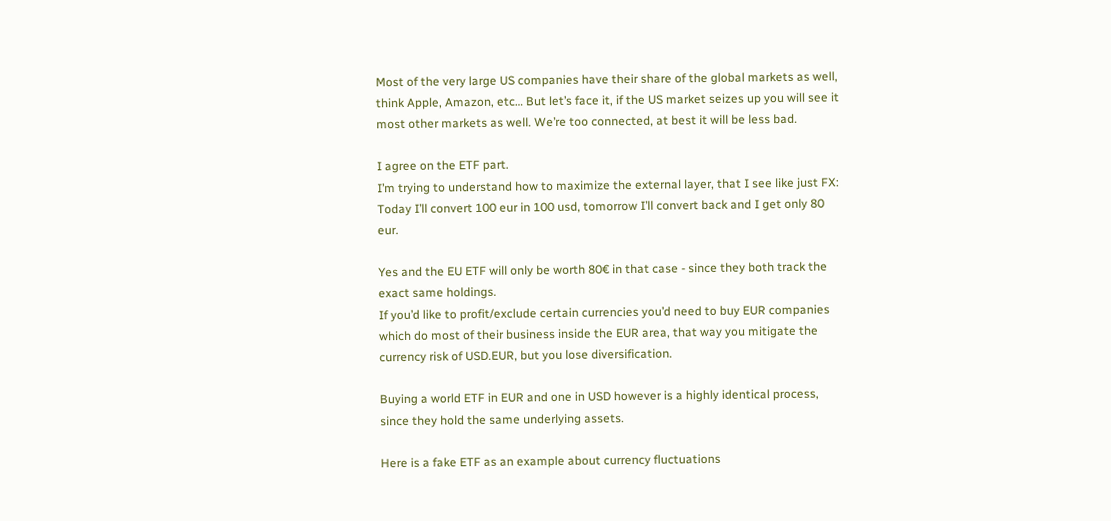Most of the very large US companies have their share of the global markets as well, think Apple, Amazon, etc… But let’s face it, if the US market seizes up you will see it most other markets as well. We’re too connected, at best it will be less bad.

I agree on the ETF part.
I’m trying to understand how to maximize the external layer, that I see like just FX:
Today I’ll convert 100 eur in 100 usd, tomorrow I’ll convert back and I get only 80 eur.

Yes and the EU ETF will only be worth 80€ in that case - since they both track the exact same holdings.
If you’d like to profit/exclude certain currencies you’d need to buy EUR companies which do most of their business inside the EUR area, that way you mitigate the currency risk of USD.EUR, but you lose diversification.

Buying a world ETF in EUR and one in USD however is a highly identical process, since they hold the same underlying assets.

Here is a fake ETF as an example about currency fluctuations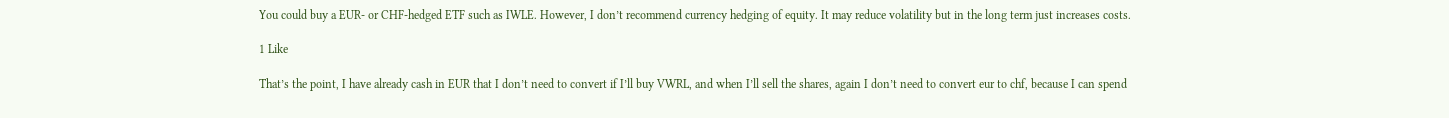You could buy a EUR- or CHF-hedged ETF such as IWLE. However, I don’t recommend currency hedging of equity. It may reduce volatility but in the long term just increases costs.

1 Like

That’s the point, I have already cash in EUR that I don’t need to convert if I’ll buy VWRL, and when I’ll sell the shares, again I don’t need to convert eur to chf, because I can spend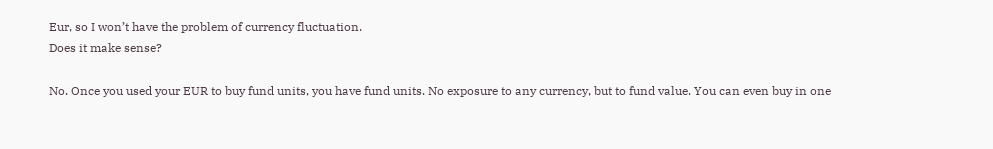Eur, so I won’t have the problem of currency fluctuation.
Does it make sense?

No. Once you used your EUR to buy fund units, you have fund units. No exposure to any currency, but to fund value. You can even buy in one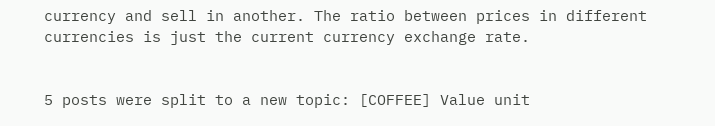currency and sell in another. The ratio between prices in different currencies is just the current currency exchange rate.


5 posts were split to a new topic: [COFFEE] Value unit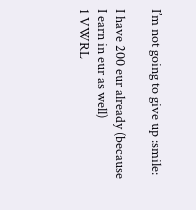I’m not going to give up :smile:

I have 200 eur already (because I earn in eur as well)
1 VWRL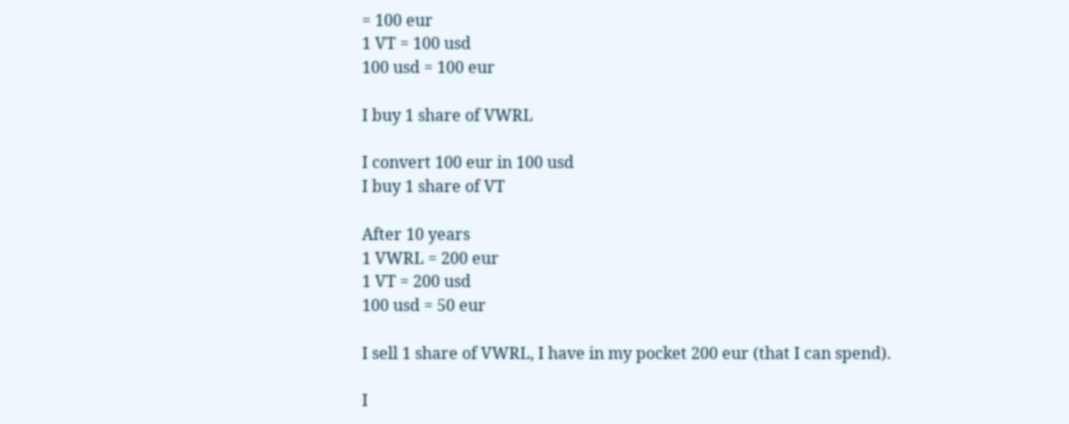= 100 eur
1 VT = 100 usd
100 usd = 100 eur

I buy 1 share of VWRL

I convert 100 eur in 100 usd
I buy 1 share of VT

After 10 years
1 VWRL = 200 eur
1 VT = 200 usd
100 usd = 50 eur

I sell 1 share of VWRL, I have in my pocket 200 eur (that I can spend).

I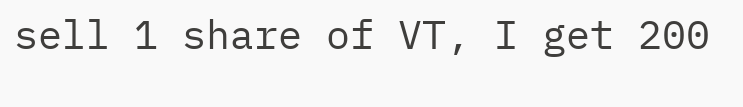sell 1 share of VT, I get 200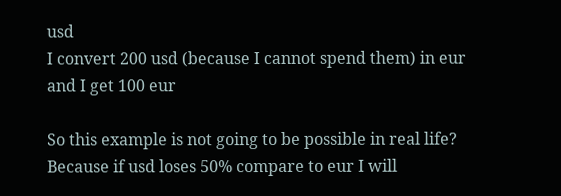usd
I convert 200 usd (because I cannot spend them) in eur and I get 100 eur

So this example is not going to be possible in real life? Because if usd loses 50% compare to eur I will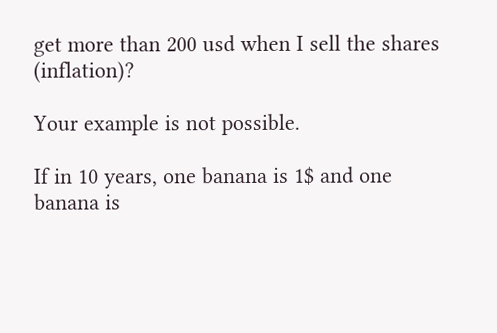get more than 200 usd when I sell the shares (inflation)?

Your example is not possible.

If in 10 years, one banana is 1$ and one banana is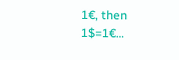1€, then 1$=1€…